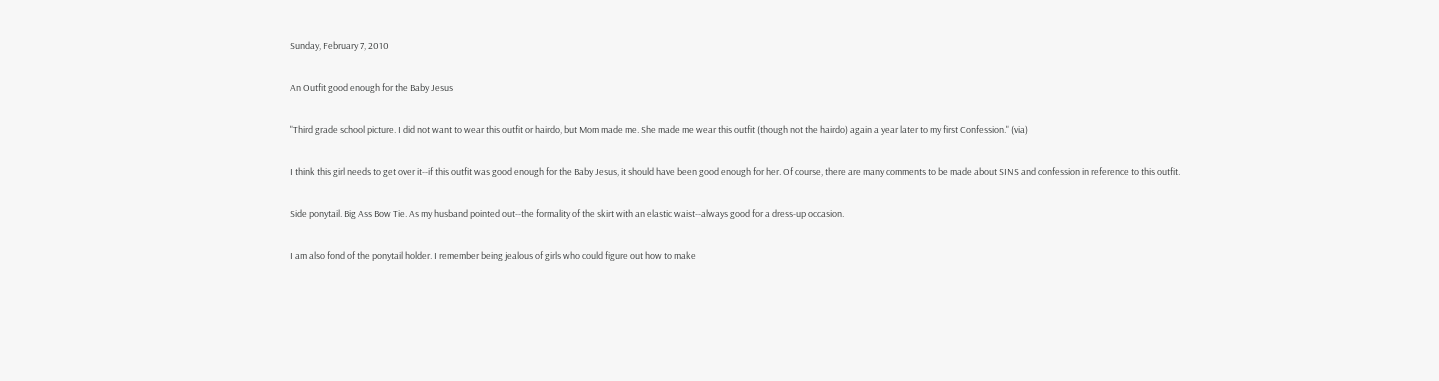Sunday, February 7, 2010

An Outfit good enough for the Baby Jesus

"Third grade school picture. I did not want to wear this outfit or hairdo, but Mom made me. She made me wear this outfit (though not the hairdo) again a year later to my first Confession." (via)

I think this girl needs to get over it--if this outfit was good enough for the Baby Jesus, it should have been good enough for her. Of course, there are many comments to be made about SINS and confession in reference to this outfit.

Side ponytail. Big Ass Bow Tie. As my husband pointed out--the formality of the skirt with an elastic waist--always good for a dress-up occasion.

I am also fond of the ponytail holder. I remember being jealous of girls who could figure out how to make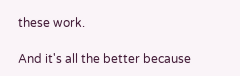these work.

And it's all the better because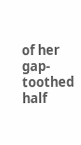of her gap-toothed half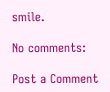smile.

No comments:

Post a Comment